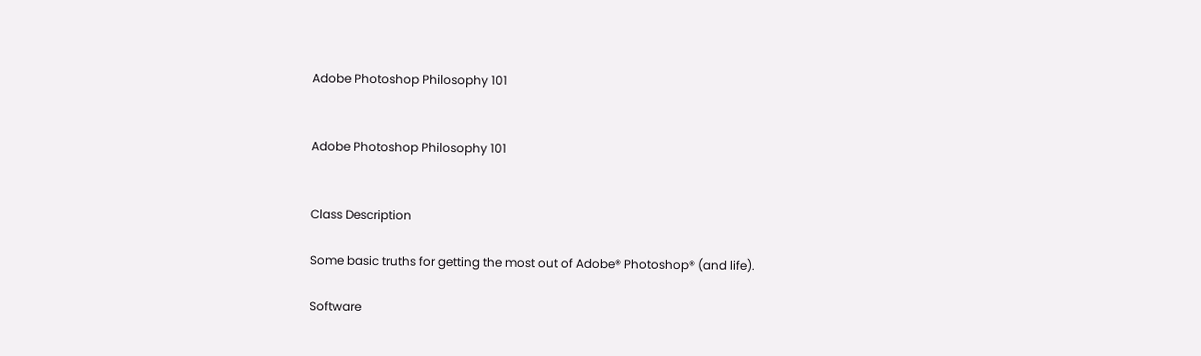Adobe Photoshop Philosophy 101


Adobe Photoshop Philosophy 101


Class Description

Some basic truths for getting the most out of Adobe® Photoshop® (and life).

Software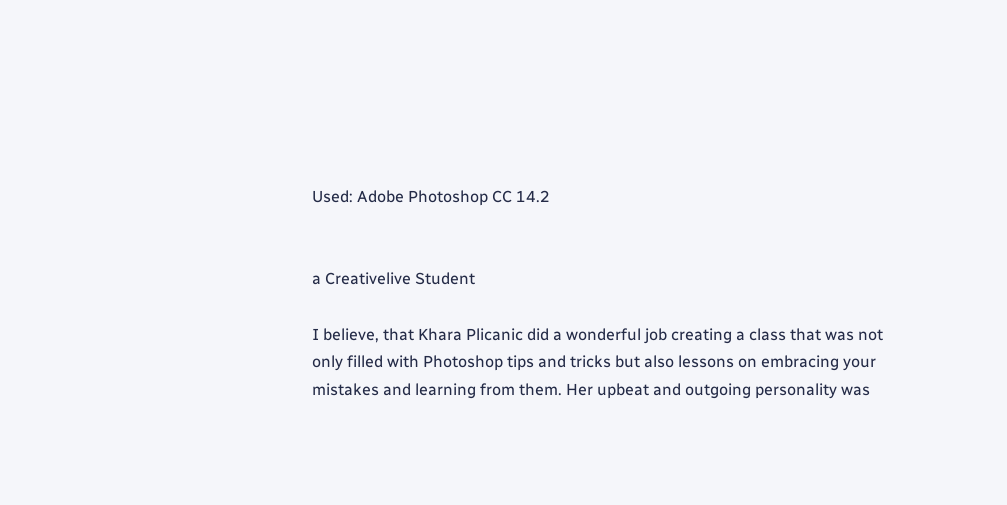Used: Adobe Photoshop CC 14.2


a Creativelive Student

I believe, that Khara Plicanic did a wonderful job creating a class that was not only filled with Photoshop tips and tricks but also lessons on embracing your mistakes and learning from them. Her upbeat and outgoing personality was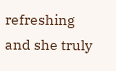refreshing and she truly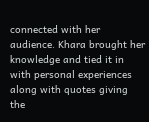connected with her audience. Khara brought her knowledge and tied it in with personal experiences along with quotes giving the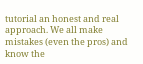tutorial an honest and real approach. We all make mistakes (even the pros) and know the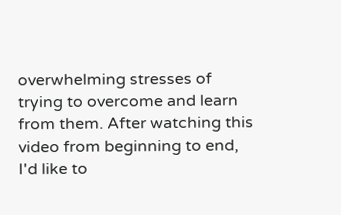overwhelming stresses of trying to overcome and learn from them. After watching this video from beginning to end, I'd like to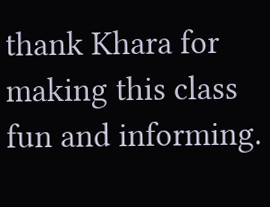thank Khara for making this class fun and informing.